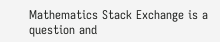Mathematics Stack Exchange is a question and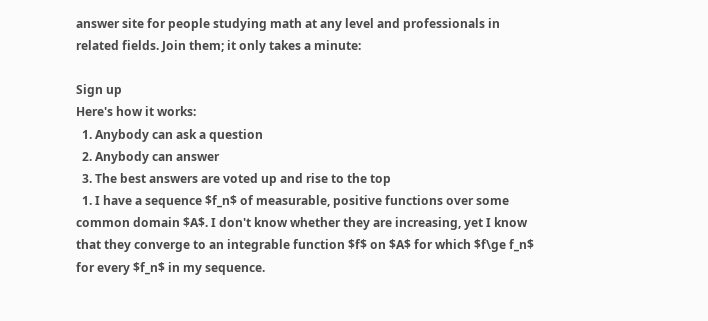answer site for people studying math at any level and professionals in related fields. Join them; it only takes a minute:

Sign up
Here's how it works:
  1. Anybody can ask a question
  2. Anybody can answer
  3. The best answers are voted up and rise to the top
  1. I have a sequence $f_n$ of measurable, positive functions over some common domain $A$. I don't know whether they are increasing, yet I know that they converge to an integrable function $f$ on $A$ for which $f\ge f_n$ for every $f_n$ in my sequence.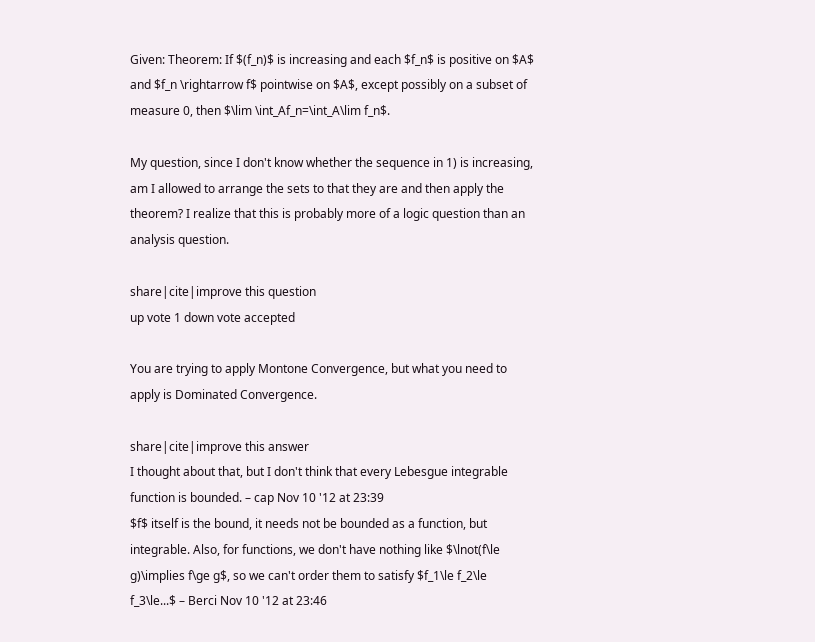Given: Theorem: If $(f_n)$ is increasing and each $f_n$ is positive on $A$ and $f_n \rightarrow f$ pointwise on $A$, except possibly on a subset of measure 0, then $\lim \int_Af_n=\int_A\lim f_n$.

My question, since I don't know whether the sequence in 1) is increasing, am I allowed to arrange the sets to that they are and then apply the theorem? I realize that this is probably more of a logic question than an analysis question.

share|cite|improve this question
up vote 1 down vote accepted

You are trying to apply Montone Convergence, but what you need to apply is Dominated Convergence.

share|cite|improve this answer
I thought about that, but I don't think that every Lebesgue integrable function is bounded. – cap Nov 10 '12 at 23:39
$f$ itself is the bound, it needs not be bounded as a function, but integrable. Also, for functions, we don't have nothing like $\lnot(f\le g)\implies f\ge g$, so we can't order them to satisfy $f_1\le f_2\le f_3\le...$ – Berci Nov 10 '12 at 23:46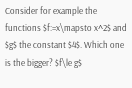Consider for example the functions $f:=x\mapsto x^2$ and $g$ the constant $4$. Which one is the bigger? $f\le g$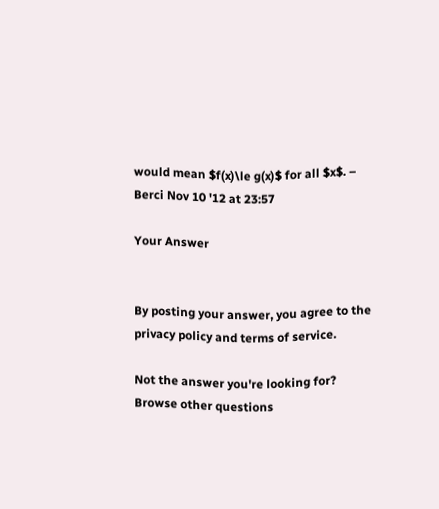would mean $f(x)\le g(x)$ for all $x$. – Berci Nov 10 '12 at 23:57

Your Answer


By posting your answer, you agree to the privacy policy and terms of service.

Not the answer you're looking for? Browse other questions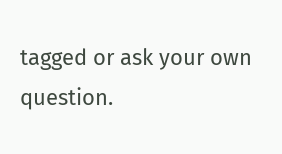tagged or ask your own question.